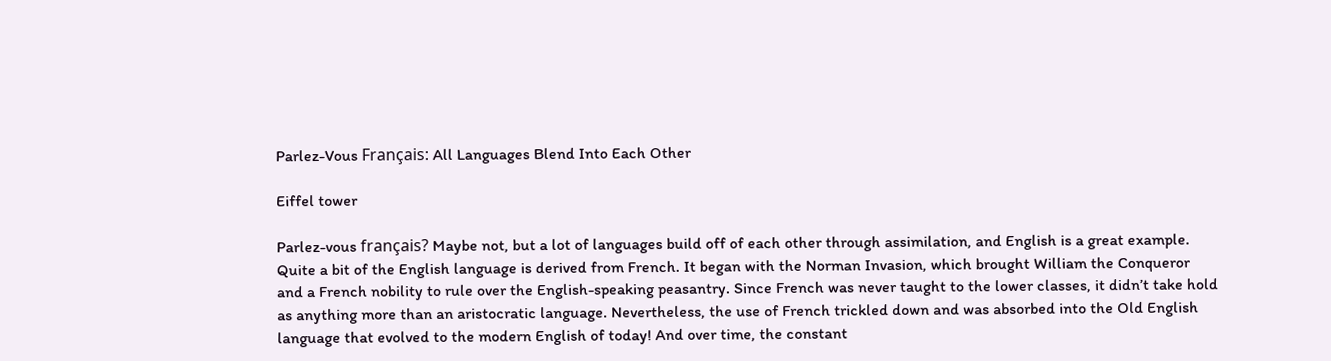Parlez-Vous Français: All Languages Blend Into Each Other

Eiffel tower

Parlez-vous français? Maybe not, but a lot of languages build off of each other through assimilation, and English is a great example. Quite a bit of the English language is derived from French. It began with the Norman Invasion, which brought William the Conqueror and a French nobility to rule over the English-speaking peasantry. Since French was never taught to the lower classes, it didn’t take hold as anything more than an aristocratic language. Nevertheless, the use of French trickled down and was absorbed into the Old English language that evolved to the modern English of today! And over time, the constant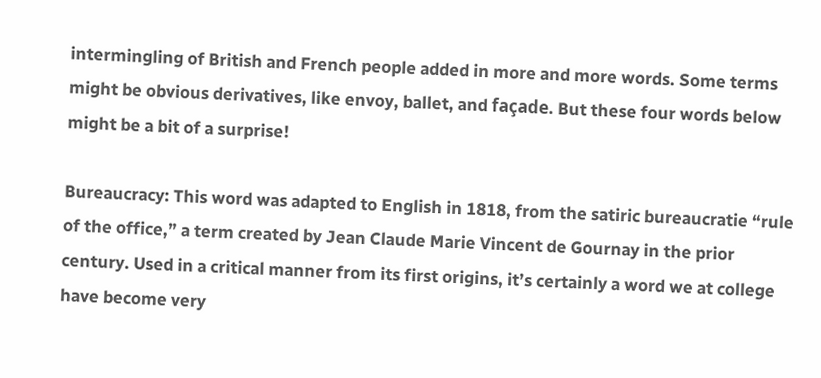intermingling of British and French people added in more and more words. Some terms might be obvious derivatives, like envoy, ballet, and façade. But these four words below might be a bit of a surprise!

Bureaucracy: This word was adapted to English in 1818, from the satiric bureaucratie “rule of the office,” a term created by Jean Claude Marie Vincent de Gournay in the prior century. Used in a critical manner from its first origins, it’s certainly a word we at college have become very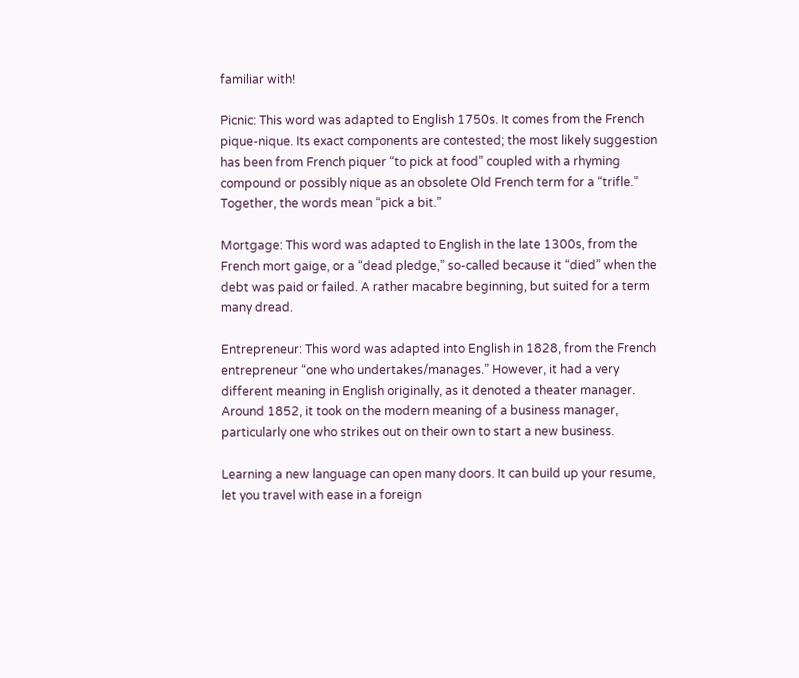familiar with!

Picnic: This word was adapted to English 1750s. It comes from the French pique-nique. Its exact components are contested; the most likely suggestion has been from French piquer “to pick at food” coupled with a rhyming compound or possibly nique as an obsolete Old French term for a “trifle.” Together, the words mean “pick a bit.”

Mortgage: This word was adapted to English in the late 1300s, from the French mort gaige, or a “dead pledge,” so-called because it “died” when the debt was paid or failed. A rather macabre beginning, but suited for a term many dread.

Entrepreneur: This word was adapted into English in 1828, from the French entrepreneur “one who undertakes/manages.” However, it had a very different meaning in English originally, as it denoted a theater manager. Around 1852, it took on the modern meaning of a business manager, particularly one who strikes out on their own to start a new business.

Learning a new language can open many doors. It can build up your resume, let you travel with ease in a foreign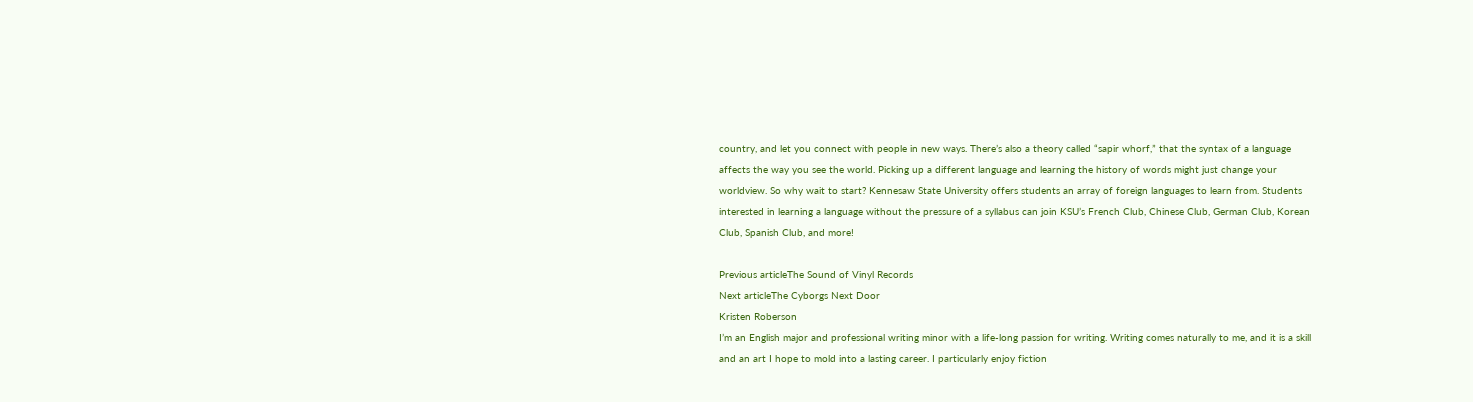country, and let you connect with people in new ways. There’s also a theory called “sapir whorf,” that the syntax of a language affects the way you see the world. Picking up a different language and learning the history of words might just change your worldview. So why wait to start? Kennesaw State University offers students an array of foreign languages to learn from. Students interested in learning a language without the pressure of a syllabus can join KSU’s French Club, Chinese Club, German Club, Korean Club, Spanish Club, and more!

Previous articleThe Sound of Vinyl Records
Next articleThe Cyborgs Next Door
Kristen Roberson
I’m an English major and professional writing minor with a life-long passion for writing. Writing comes naturally to me, and it is a skill and an art I hope to mold into a lasting career. I particularly enjoy fiction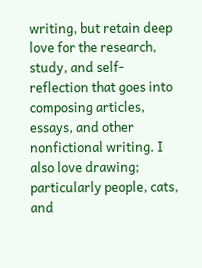writing, but retain deep love for the research, study, and self-reflection that goes into composing articles, essays, and other nonfictional writing. I also love drawing; particularly people, cats, and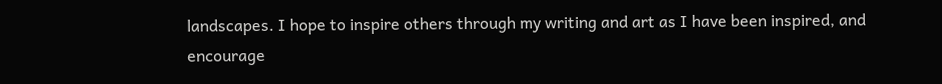landscapes. I hope to inspire others through my writing and art as I have been inspired, and encourage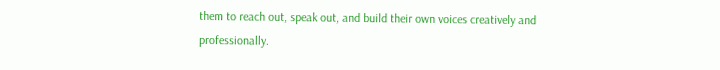them to reach out, speak out, and build their own voices creatively and professionally.